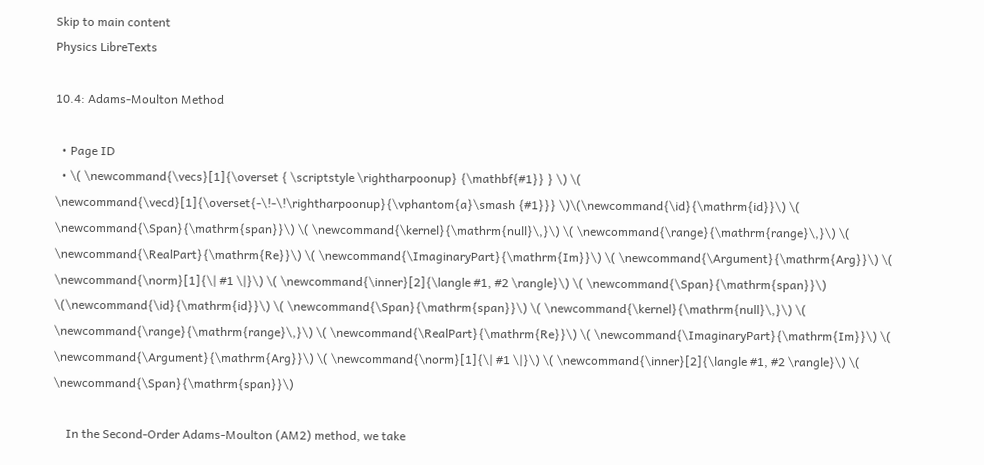Skip to main content
Physics LibreTexts

10.4: Adams-Moulton Method

  • Page ID
  • \( \newcommand{\vecs}[1]{\overset { \scriptstyle \rightharpoonup} {\mathbf{#1}} } \) \( \newcommand{\vecd}[1]{\overset{-\!-\!\rightharpoonup}{\vphantom{a}\smash {#1}}} \)\(\newcommand{\id}{\mathrm{id}}\) \( \newcommand{\Span}{\mathrm{span}}\) \( \newcommand{\kernel}{\mathrm{null}\,}\) \( \newcommand{\range}{\mathrm{range}\,}\) \( \newcommand{\RealPart}{\mathrm{Re}}\) \( \newcommand{\ImaginaryPart}{\mathrm{Im}}\) \( \newcommand{\Argument}{\mathrm{Arg}}\) \( \newcommand{\norm}[1]{\| #1 \|}\) \( \newcommand{\inner}[2]{\langle #1, #2 \rangle}\) \( \newcommand{\Span}{\mathrm{span}}\) \(\newcommand{\id}{\mathrm{id}}\) \( \newcommand{\Span}{\mathrm{span}}\) \( \newcommand{\kernel}{\mathrm{null}\,}\) \( \newcommand{\range}{\mathrm{range}\,}\) \( \newcommand{\RealPart}{\mathrm{Re}}\) \( \newcommand{\ImaginaryPart}{\mathrm{Im}}\) \( \newcommand{\Argument}{\mathrm{Arg}}\) \( \newcommand{\norm}[1]{\| #1 \|}\) \( \newcommand{\inner}[2]{\langle #1, #2 \rangle}\) \( \newcommand{\Span}{\mathrm{span}}\)

    In the Second-Order Adams-Moulton (AM2) method, we take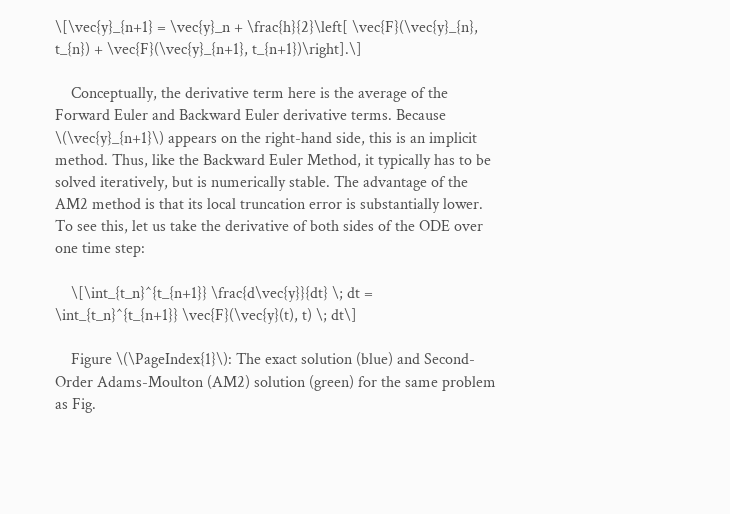\[\vec{y}_{n+1} = \vec{y}_n + \frac{h}{2}\left[ \vec{F}(\vec{y}_{n}, t_{n}) + \vec{F}(\vec{y}_{n+1}, t_{n+1})\right].\]

    Conceptually, the derivative term here is the average of the Forward Euler and Backward Euler derivative terms. Because \(\vec{y}_{n+1}\) appears on the right-hand side, this is an implicit method. Thus, like the Backward Euler Method, it typically has to be solved iteratively, but is numerically stable. The advantage of the AM2 method is that its local truncation error is substantially lower. To see this, let us take the derivative of both sides of the ODE over one time step:

    \[\int_{t_n}^{t_{n+1}} \frac{d\vec{y}}{dt} \; dt = \int_{t_n}^{t_{n+1}} \vec{F}(\vec{y}(t), t) \; dt\]

    Figure \(\PageIndex{1}\): The exact solution (blue) and Second-Order Adams-Moulton (AM2) solution (green) for the same problem as Fig.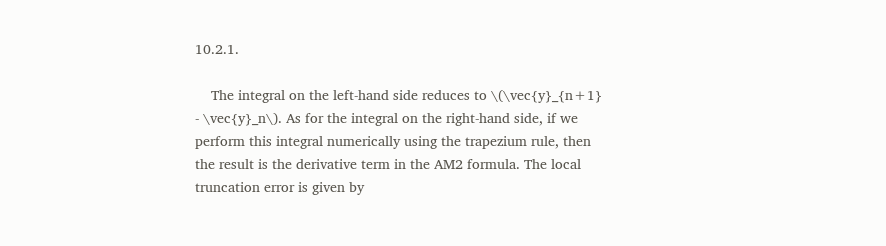10.2.1.

    The integral on the left-hand side reduces to \(\vec{y}_{n+1} - \vec{y}_n\). As for the integral on the right-hand side, if we perform this integral numerically using the trapezium rule, then the result is the derivative term in the AM2 formula. The local truncation error is given by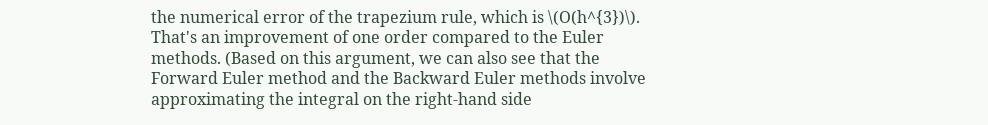the numerical error of the trapezium rule, which is \(O(h^{3})\). That's an improvement of one order compared to the Euler methods. (Based on this argument, we can also see that the Forward Euler method and the Backward Euler methods involve approximating the integral on the right-hand side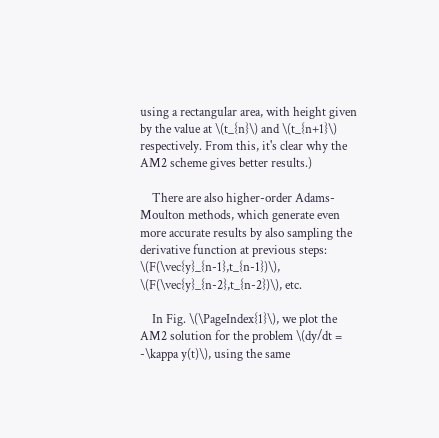using a rectangular area, with height given by the value at \(t_{n}\) and \(t_{n+1}\) respectively. From this, it's clear why the AM2 scheme gives better results.)

    There are also higher-order Adams-Moulton methods, which generate even more accurate results by also sampling the derivative function at previous steps: \(F(\vec{y}_{n-1},t_{n-1})\), \(F(\vec{y}_{n-2},t_{n-2})\), etc.

    In Fig. \(\PageIndex{1}\), we plot the AM2 solution for the problem \(dy/dt = -\kappa y(t)\), using the same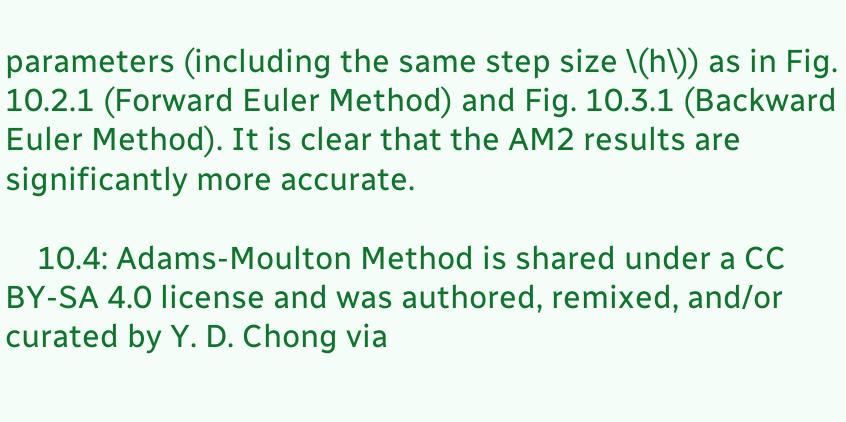parameters (including the same step size \(h\)) as in Fig. 10.2.1 (Forward Euler Method) and Fig. 10.3.1 (Backward Euler Method). It is clear that the AM2 results are significantly more accurate.

    10.4: Adams-Moulton Method is shared under a CC BY-SA 4.0 license and was authored, remixed, and/or curated by Y. D. Chong via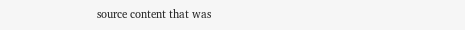source content that was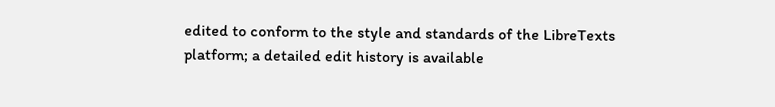edited to conform to the style and standards of the LibreTexts platform; a detailed edit history is available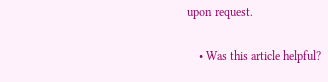upon request.

    • Was this article helpful?